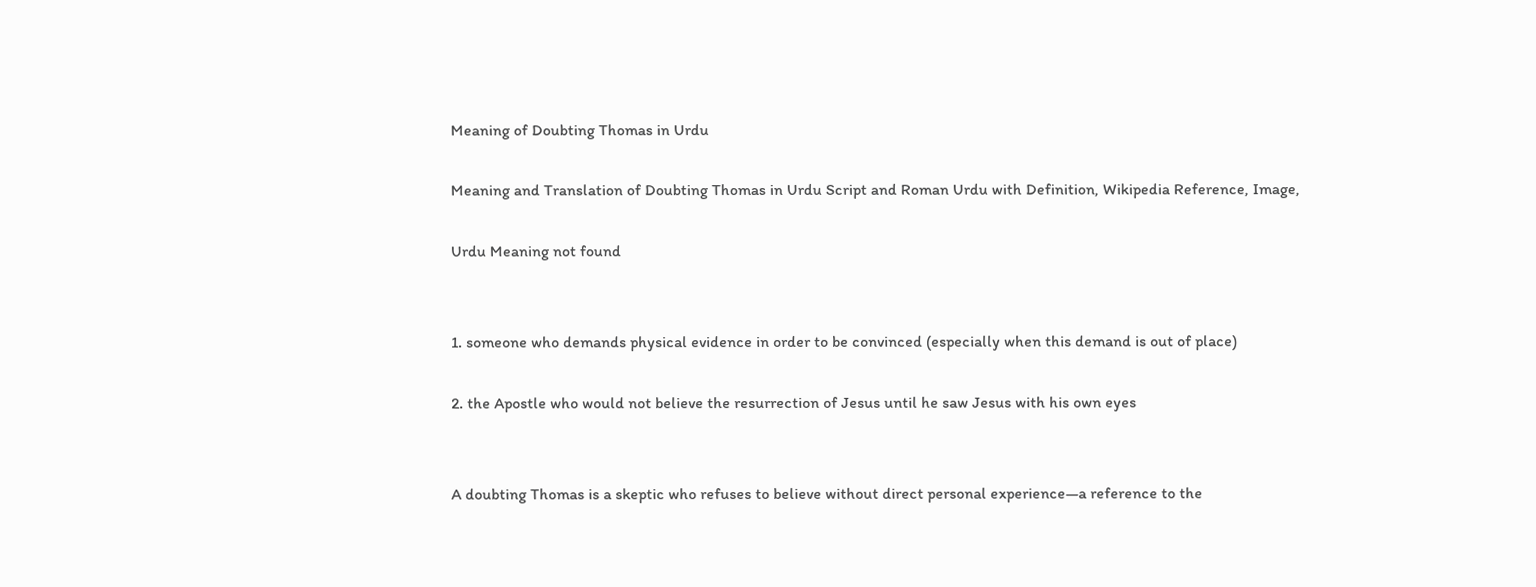Meaning of Doubting Thomas in Urdu

Meaning and Translation of Doubting Thomas in Urdu Script and Roman Urdu with Definition, Wikipedia Reference, Image,

Urdu Meaning not found


1. someone who demands physical evidence in order to be convinced (especially when this demand is out of place)

2. the Apostle who would not believe the resurrection of Jesus until he saw Jesus with his own eyes


A doubting Thomas is a skeptic who refuses to believe without direct personal experience—a reference to the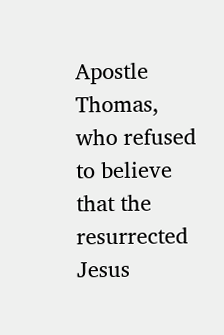Apostle Thomas, who refused to believe that the resurrected Jesus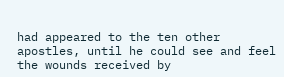had appeared to the ten other apostles, until he could see and feel the wounds received by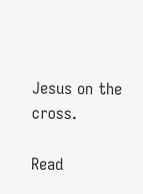Jesus on the cross.

Read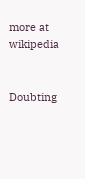more at wikipedia


Doubting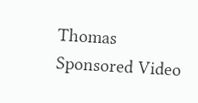Thomas
Sponsored Video